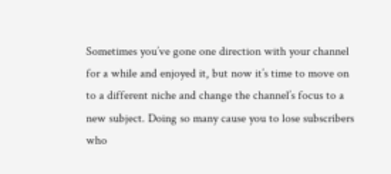Sometimes you’ve gone one direction with your channel for a while and enjoyed it, but now it’s time to move on to a different niche and change the channel’s focus to a new subject. Doing so many cause you to lose subscribers who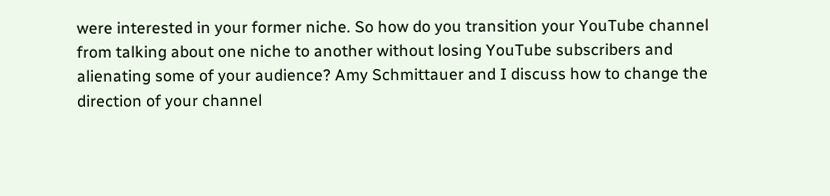were interested in your former niche. So how do you transition your YouTube channel from talking about one niche to another without losing YouTube subscribers and alienating some of your audience? Amy Schmittauer and I discuss how to change the direction of your channel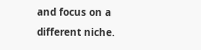and focus on a different niche.